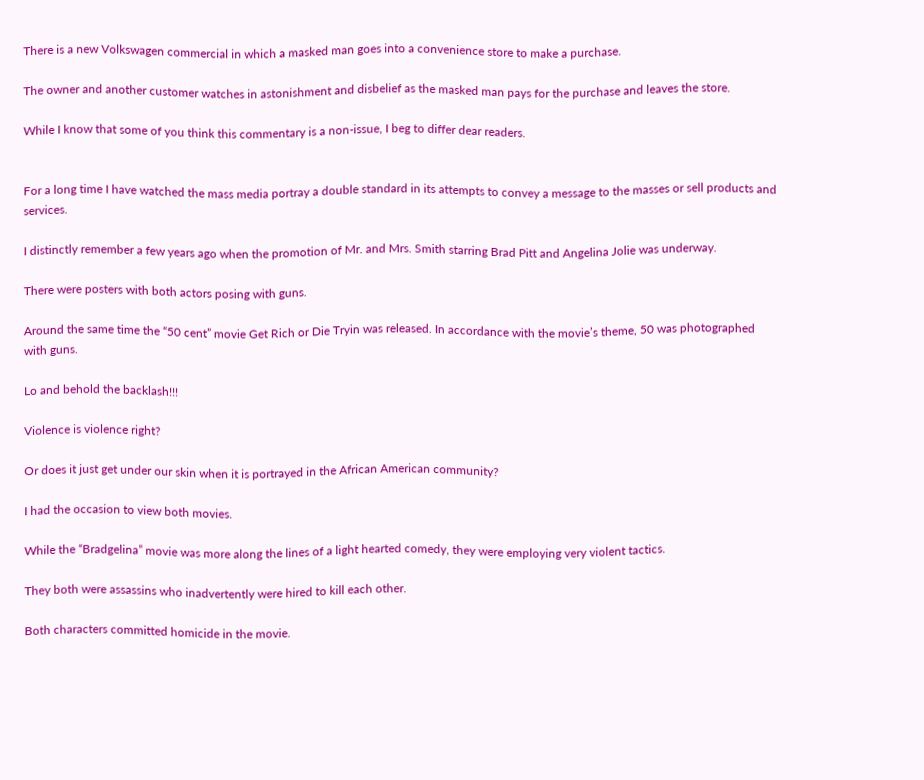There is a new Volkswagen commercial in which a masked man goes into a convenience store to make a purchase.

The owner and another customer watches in astonishment and disbelief as the masked man pays for the purchase and leaves the store.

While I know that some of you think this commentary is a non-issue, I beg to differ dear readers.


For a long time I have watched the mass media portray a double standard in its attempts to convey a message to the masses or sell products and services.

I distinctly remember a few years ago when the promotion of Mr. and Mrs. Smith starring Brad Pitt and Angelina Jolie was underway.

There were posters with both actors posing with guns.

Around the same time the “50 cent” movie Get Rich or Die Tryin was released. In accordance with the movie’s theme, 50 was photographed with guns.

Lo and behold the backlash!!!

Violence is violence right?

Or does it just get under our skin when it is portrayed in the African American community?

I had the occasion to view both movies.

While the “Bradgelina” movie was more along the lines of a light hearted comedy, they were employing very violent tactics.

They both were assassins who inadvertently were hired to kill each other.

Both characters committed homicide in the movie.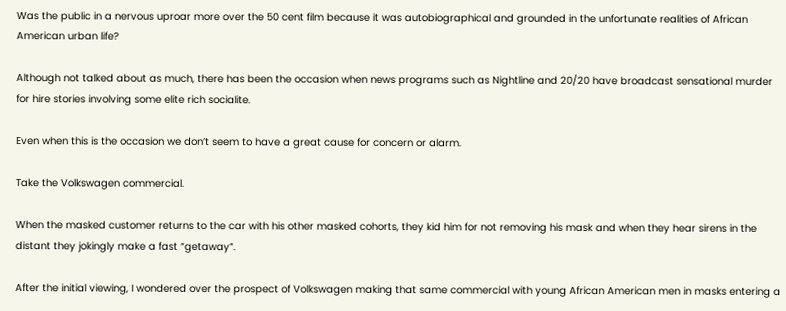Was the public in a nervous uproar more over the 50 cent film because it was autobiographical and grounded in the unfortunate realities of African American urban life?

Although not talked about as much, there has been the occasion when news programs such as Nightline and 20/20 have broadcast sensational murder for hire stories involving some elite rich socialite.

Even when this is the occasion we don’t seem to have a great cause for concern or alarm.

Take the Volkswagen commercial.

When the masked customer returns to the car with his other masked cohorts, they kid him for not removing his mask and when they hear sirens in the distant they jokingly make a fast “getaway”.

After the initial viewing, I wondered over the prospect of Volkswagen making that same commercial with young African American men in masks entering a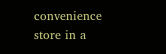convenience store in a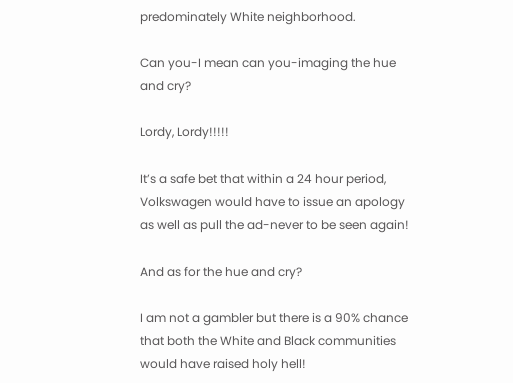predominately White neighborhood.

Can you-I mean can you-imaging the hue and cry?

Lordy, Lordy!!!!!

It’s a safe bet that within a 24 hour period, Volkswagen would have to issue an apology as well as pull the ad-never to be seen again!

And as for the hue and cry?

I am not a gambler but there is a 90% chance that both the White and Black communities would have raised holy hell!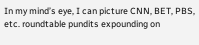In my mind’s eye, I can picture CNN, BET, PBS, etc. roundtable pundits expounding on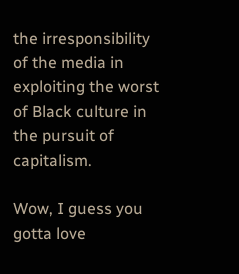the irresponsibility of the media in exploiting the worst of Black culture in the pursuit of capitalism.

Wow, I guess you gotta love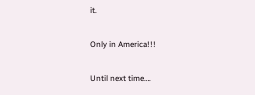it.

Only in America!!!

Until next time….